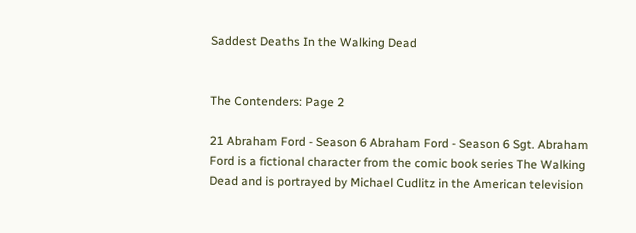Saddest Deaths In the Walking Dead


The Contenders: Page 2

21 Abraham Ford - Season 6 Abraham Ford - Season 6 Sgt. Abraham Ford is a fictional character from the comic book series The Walking Dead and is portrayed by Michael Cudlitz in the American television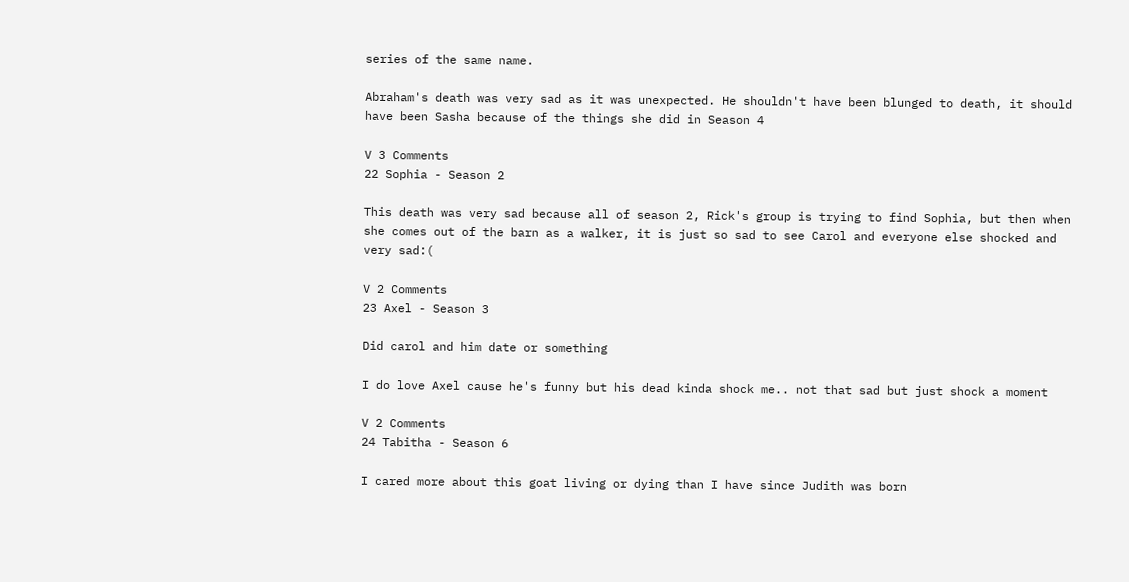series of the same name.

Abraham's death was very sad as it was unexpected. He shouldn't have been blunged to death, it should have been Sasha because of the things she did in Season 4

V 3 Comments
22 Sophia - Season 2

This death was very sad because all of season 2, Rick's group is trying to find Sophia, but then when she comes out of the barn as a walker, it is just so sad to see Carol and everyone else shocked and very sad:(

V 2 Comments
23 Axel - Season 3

Did carol and him date or something

I do love Axel cause he's funny but his dead kinda shock me.. not that sad but just shock a moment

V 2 Comments
24 Tabitha - Season 6

I cared more about this goat living or dying than I have since Judith was born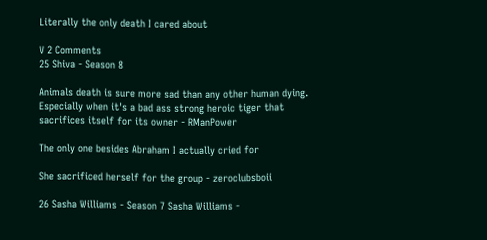Literally the only death I cared about

V 2 Comments
25 Shiva - Season 8

Animals death is sure more sad than any other human dying. Especially when it's a bad ass strong heroic tiger that sacrifices itself for its owner - RManPower

The only one besides Abraham I actually cried for

She sacrificed herself for the group - zeroclubsboii

26 Sasha Williams - Season 7 Sasha Williams -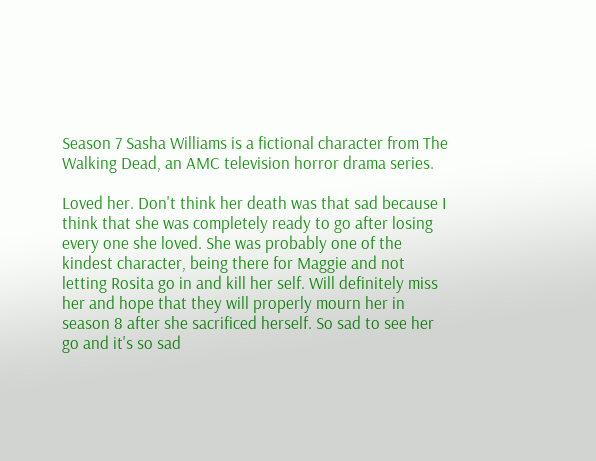Season 7 Sasha Williams is a fictional character from The Walking Dead, an AMC television horror drama series.

Loved her. Don't think her death was that sad because I think that she was completely ready to go after losing every one she loved. She was probably one of the kindest character, being there for Maggie and not letting Rosita go in and kill her self. Will definitely miss her and hope that they will properly mourn her in season 8 after she sacrificed herself. So sad to see her go and it's so sad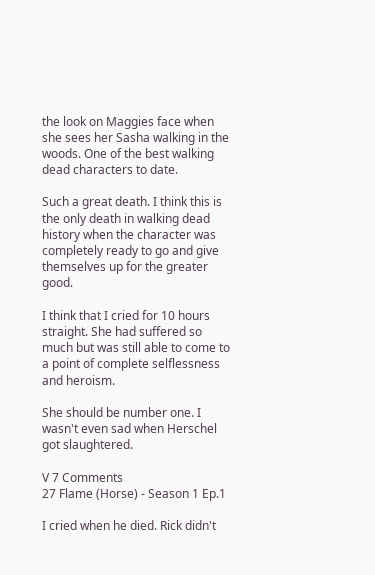the look on Maggies face when she sees her Sasha walking in the woods. One of the best walking dead characters to date.

Such a great death. I think this is the only death in walking dead history when the character was completely ready to go and give themselves up for the greater good.

I think that I cried for 10 hours straight. She had suffered so much but was still able to come to a point of complete selflessness and heroism.

She should be number one. I wasn't even sad when Herschel got slaughtered.

V 7 Comments
27 Flame (Horse) - Season 1 Ep.1

I cried when he died. Rick didn't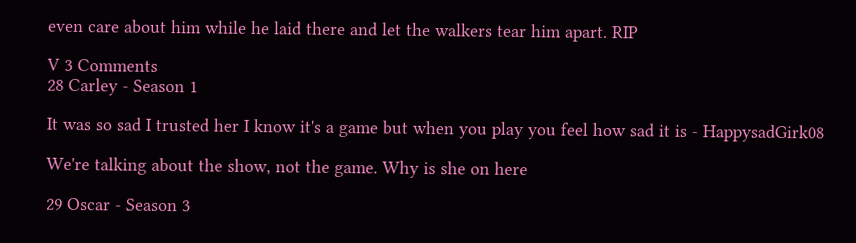even care about him while he laid there and let the walkers tear him apart. RIP

V 3 Comments
28 Carley - Season 1

It was so sad I trusted her I know it's a game but when you play you feel how sad it is - HappysadGirk08

We're talking about the show, not the game. Why is she on here

29 Oscar - Season 3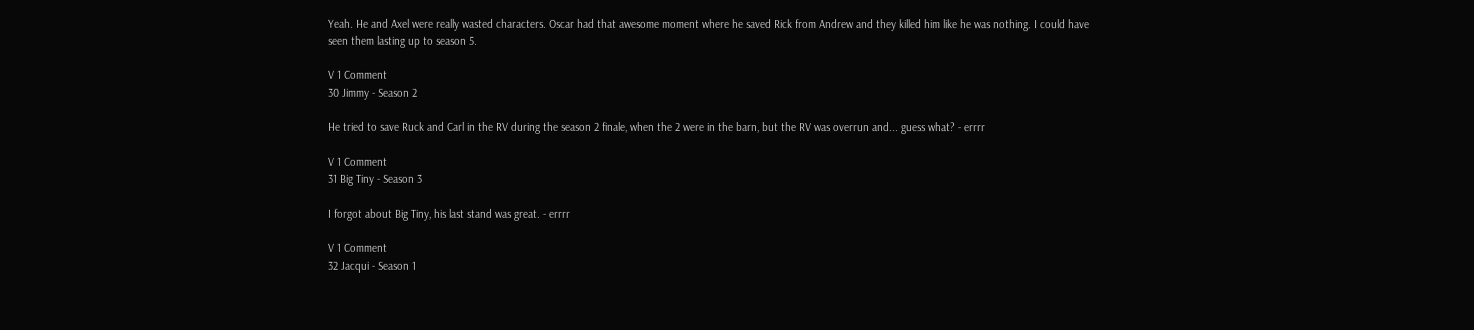Yeah. He and Axel were really wasted characters. Oscar had that awesome moment where he saved Rick from Andrew and they killed him like he was nothing. I could have seen them lasting up to season 5.

V 1 Comment
30 Jimmy - Season 2

He tried to save Ruck and Carl in the RV during the season 2 finale, when the 2 were in the barn, but the RV was overrun and... guess what? - errrr

V 1 Comment
31 Big Tiny - Season 3

I forgot about Big Tiny, his last stand was great. - errrr

V 1 Comment
32 Jacqui - Season 1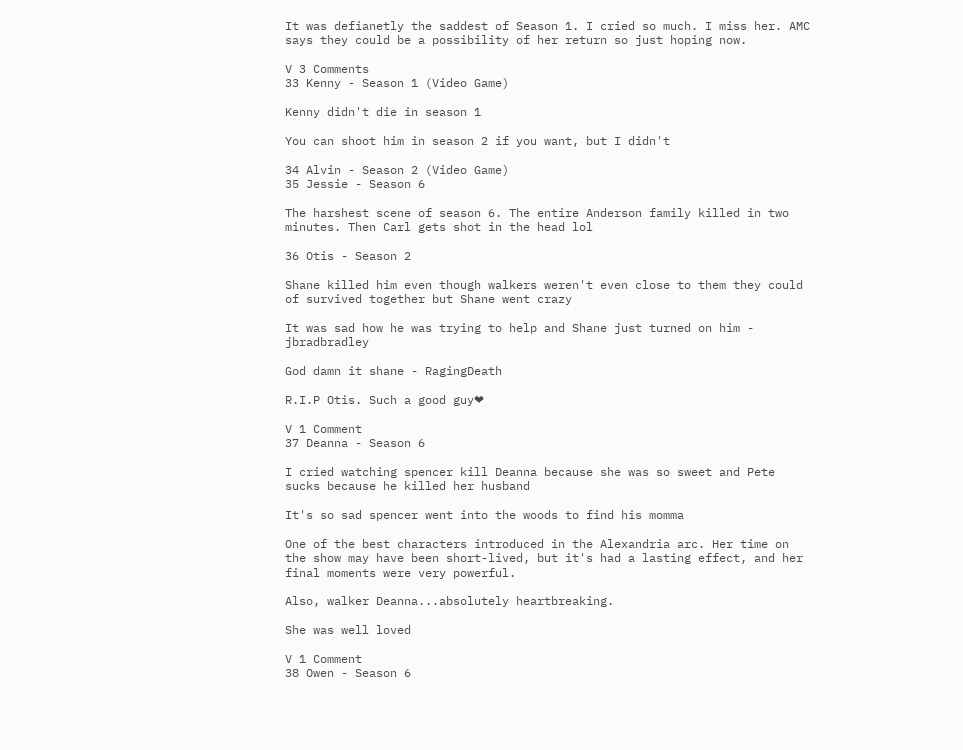It was defianetly the saddest of Season 1. I cried so much. I miss her. AMC says they could be a possibility of her return so just hoping now.

V 3 Comments
33 Kenny - Season 1 (Video Game)

Kenny didn't die in season 1

You can shoot him in season 2 if you want, but I didn't

34 Alvin - Season 2 (Video Game)
35 Jessie - Season 6

The harshest scene of season 6. The entire Anderson family killed in two minutes. Then Carl gets shot in the head lol

36 Otis - Season 2

Shane killed him even though walkers weren't even close to them they could of survived together but Shane went crazy

It was sad how he was trying to help and Shane just turned on him - jbradbradley

God damn it shane - RagingDeath

R.I.P Otis. Such a good guy❤

V 1 Comment
37 Deanna - Season 6

I cried watching spencer kill Deanna because she was so sweet and Pete sucks because he killed her husband

It's so sad spencer went into the woods to find his momma

One of the best characters introduced in the Alexandria arc. Her time on the show may have been short-lived, but it's had a lasting effect, and her final moments were very powerful.

Also, walker Deanna...absolutely heartbreaking.

She was well loved

V 1 Comment
38 Owen - Season 6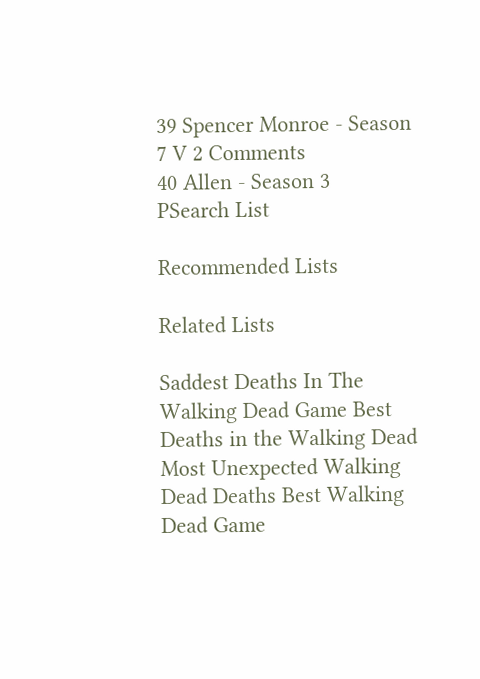39 Spencer Monroe - Season 7 V 2 Comments
40 Allen - Season 3
PSearch List

Recommended Lists

Related Lists

Saddest Deaths In The Walking Dead Game Best Deaths in the Walking Dead Most Unexpected Walking Dead Deaths Best Walking Dead Game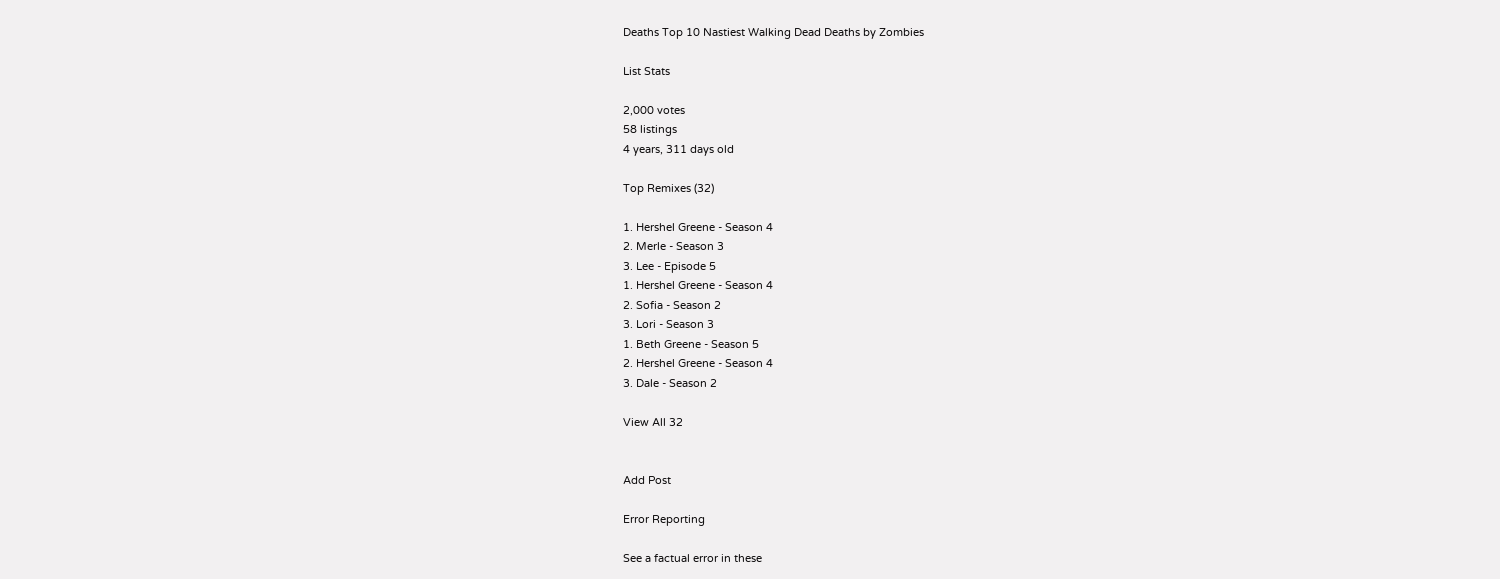Deaths Top 10 Nastiest Walking Dead Deaths by Zombies

List Stats

2,000 votes
58 listings
4 years, 311 days old

Top Remixes (32)

1. Hershel Greene - Season 4
2. Merle - Season 3
3. Lee - Episode 5
1. Hershel Greene - Season 4
2. Sofia - Season 2
3. Lori - Season 3
1. Beth Greene - Season 5
2. Hershel Greene - Season 4
3. Dale - Season 2

View All 32


Add Post

Error Reporting

See a factual error in these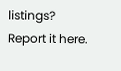listings? Report it here.